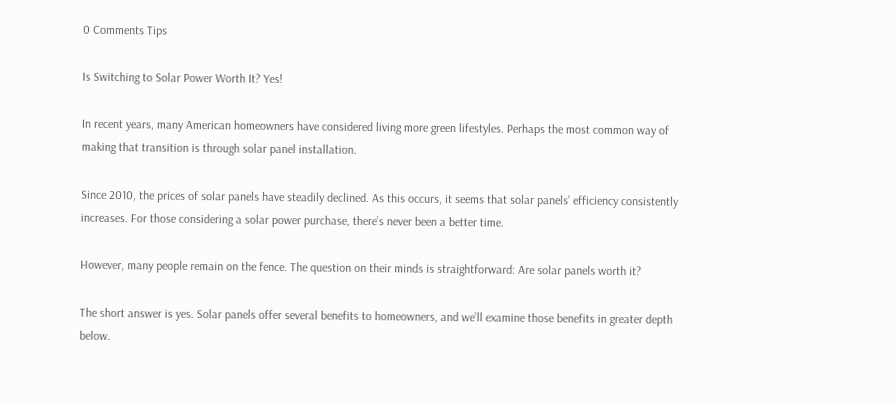0 Comments Tips

Is Switching to Solar Power Worth It? Yes!

In recent years, many American homeowners have considered living more green lifestyles. Perhaps the most common way of making that transition is through solar panel installation.

Since 2010, the prices of solar panels have steadily declined. As this occurs, it seems that solar panels’ efficiency consistently increases. For those considering a solar power purchase, there’s never been a better time.

However, many people remain on the fence. The question on their minds is straightforward: Are solar panels worth it?

The short answer is yes. Solar panels offer several benefits to homeowners, and we’ll examine those benefits in greater depth below.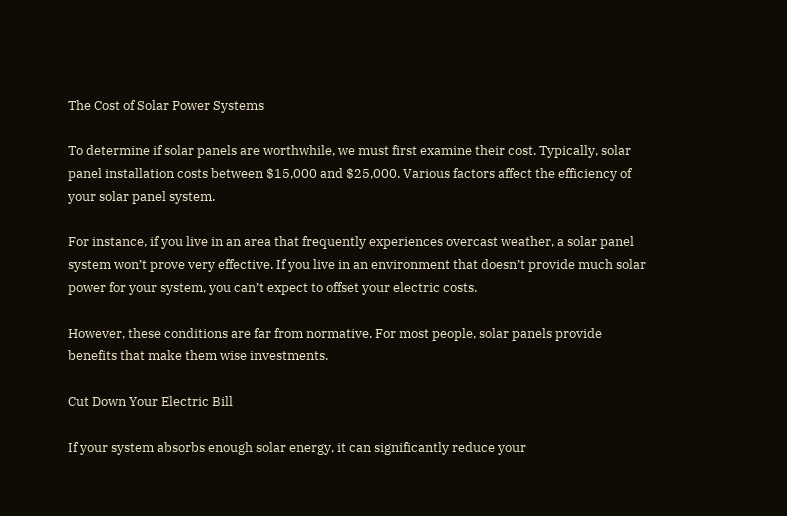The Cost of Solar Power Systems

To determine if solar panels are worthwhile, we must first examine their cost. Typically, solar panel installation costs between $15,000 and $25,000. Various factors affect the efficiency of your solar panel system.

For instance, if you live in an area that frequently experiences overcast weather, a solar panel system won’t prove very effective. If you live in an environment that doesn’t provide much solar power for your system, you can’t expect to offset your electric costs.

However, these conditions are far from normative. For most people, solar panels provide benefits that make them wise investments.

Cut Down Your Electric Bill

If your system absorbs enough solar energy, it can significantly reduce your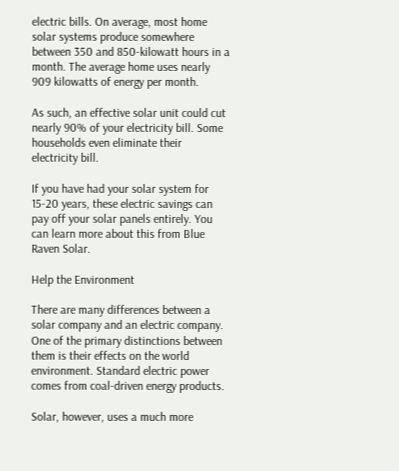electric bills. On average, most home solar systems produce somewhere between 350 and 850-kilowatt hours in a month. The average home uses nearly 909 kilowatts of energy per month.

As such, an effective solar unit could cut nearly 90% of your electricity bill. Some households even eliminate their electricity bill.

If you have had your solar system for 15-20 years, these electric savings can pay off your solar panels entirely. You can learn more about this from Blue Raven Solar.

Help the Environment

There are many differences between a solar company and an electric company. One of the primary distinctions between them is their effects on the world environment. Standard electric power comes from coal-driven energy products.

Solar, however, uses a much more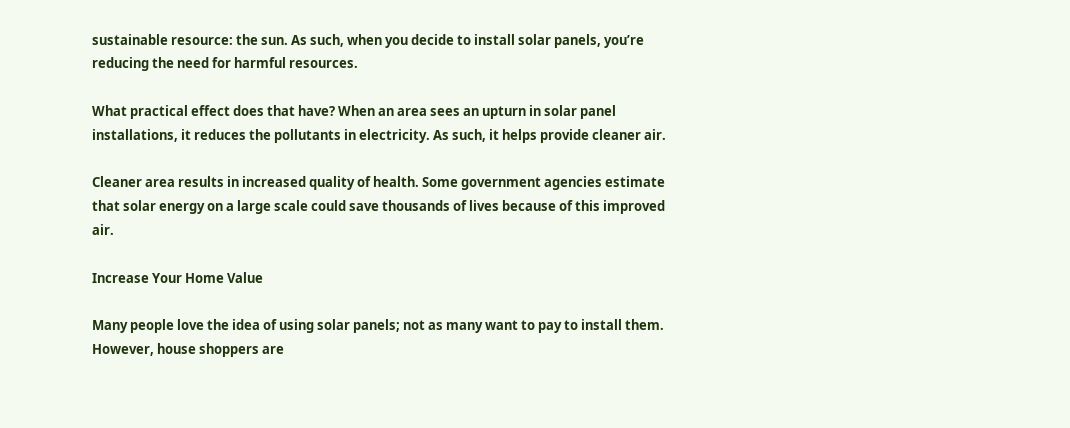sustainable resource: the sun. As such, when you decide to install solar panels, you’re reducing the need for harmful resources.

What practical effect does that have? When an area sees an upturn in solar panel installations, it reduces the pollutants in electricity. As such, it helps provide cleaner air.

Cleaner area results in increased quality of health. Some government agencies estimate that solar energy on a large scale could save thousands of lives because of this improved air.

Increase Your Home Value

Many people love the idea of using solar panels; not as many want to pay to install them. However, house shoppers are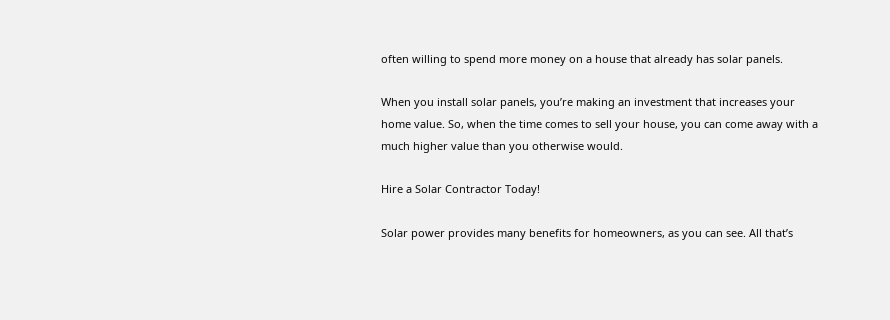often willing to spend more money on a house that already has solar panels.

When you install solar panels, you’re making an investment that increases your home value. So, when the time comes to sell your house, you can come away with a much higher value than you otherwise would.

Hire a Solar Contractor Today!

Solar power provides many benefits for homeowners, as you can see. All that’s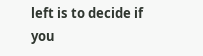left is to decide if you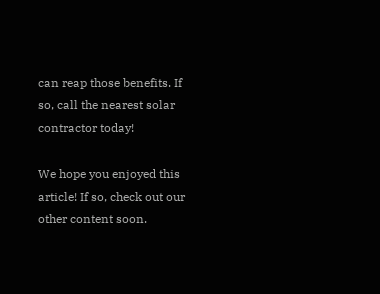can reap those benefits. If so, call the nearest solar contractor today!

We hope you enjoyed this article! If so, check out our other content soon.